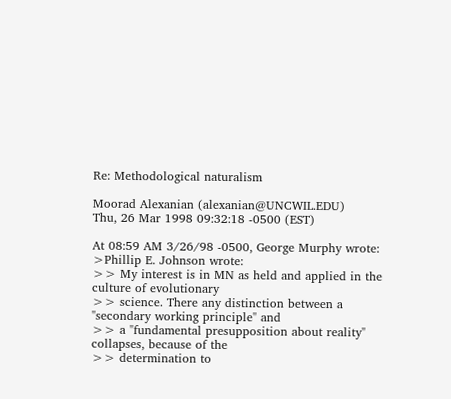Re: Methodological naturalism

Moorad Alexanian (alexanian@UNCWIL.EDU)
Thu, 26 Mar 1998 09:32:18 -0500 (EST)

At 08:59 AM 3/26/98 -0500, George Murphy wrote:
>Phillip E. Johnson wrote:
>> My interest is in MN as held and applied in the culture of evolutionary
>> science. There any distinction between a "secondary working principle" and
>> a "fundamental presupposition about reality" collapses, because of the
>> determination to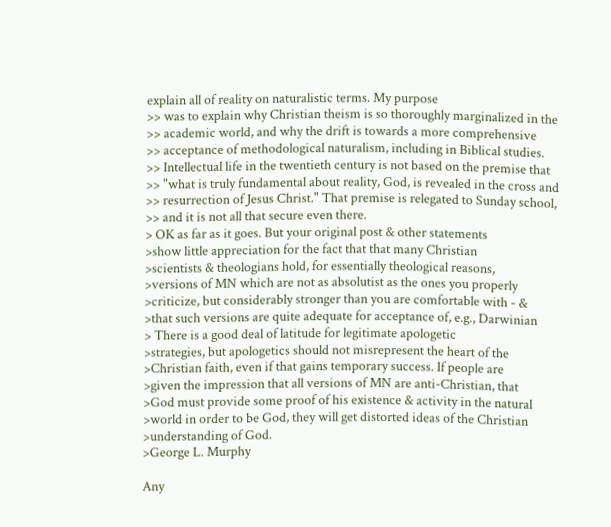explain all of reality on naturalistic terms. My purpose
>> was to explain why Christian theism is so thoroughly marginalized in the
>> academic world, and why the drift is towards a more comprehensive
>> acceptance of methodological naturalism, including in Biblical studies.
>> Intellectual life in the twentieth century is not based on the premise that
>> "what is truly fundamental about reality, God, is revealed in the cross and
>> resurrection of Jesus Christ." That premise is relegated to Sunday school,
>> and it is not all that secure even there.
> OK as far as it goes. But your original post & other statements
>show little appreciation for the fact that that many Christian
>scientists & theologians hold, for essentially theological reasons,
>versions of MN which are not as absolutist as the ones you properly
>criticize, but considerably stronger than you are comfortable with - &
>that such versions are quite adequate for acceptance of, e.g., Darwinian
> There is a good deal of latitude for legitimate apologetic
>strategies, but apologetics should not misrepresent the heart of the
>Christian faith, even if that gains temporary success. If people are
>given the impression that all versions of MN are anti-Christian, that
>God must provide some proof of his existence & activity in the natural
>world in order to be God, they will get distorted ideas of the Christian
>understanding of God.
>George L. Murphy

Any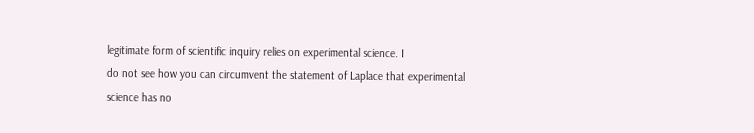legitimate form of scientific inquiry relies on experimental science. I
do not see how you can circumvent the statement of Laplace that experimental
science has no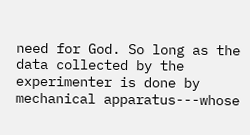need for God. So long as the data collected by the
experimenter is done by mechanical apparatus---whose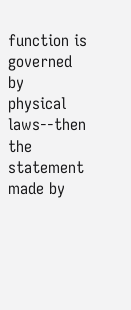function is governed by
physical laws--then the statement made by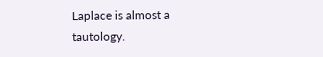Laplace is almost a tautology.